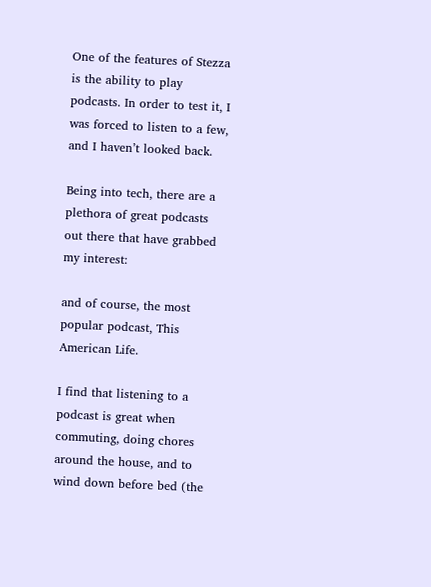One of the features of Stezza is the ability to play podcasts. In order to test it, I was forced to listen to a few, and I haven’t looked back.

Being into tech, there are a plethora of great podcasts out there that have grabbed my interest:

and of course, the most popular podcast, This American Life.

I find that listening to a podcast is great when commuting, doing chores around the house, and to wind down before bed (the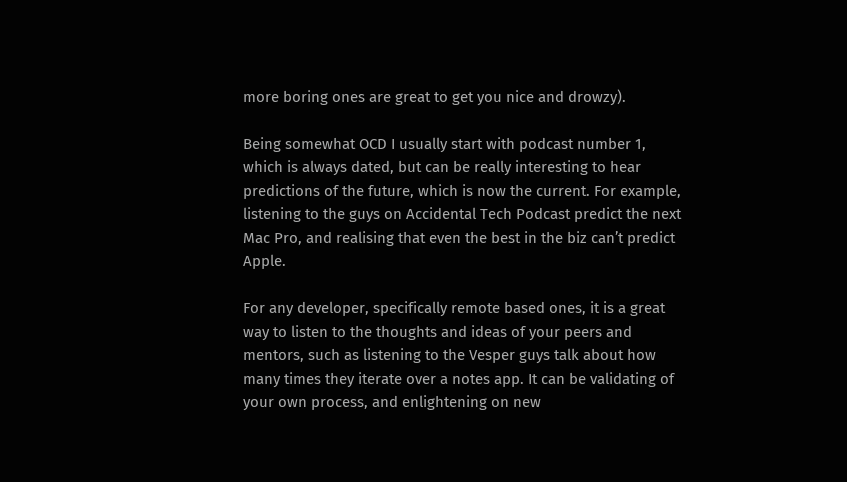more boring ones are great to get you nice and drowzy).

Being somewhat OCD I usually start with podcast number 1, which is always dated, but can be really interesting to hear predictions of the future, which is now the current. For example, listening to the guys on Accidental Tech Podcast predict the next Mac Pro, and realising that even the best in the biz can’t predict Apple.

For any developer, specifically remote based ones, it is a great way to listen to the thoughts and ideas of your peers and mentors, such as listening to the Vesper guys talk about how many times they iterate over a notes app. It can be validating of your own process, and enlightening on new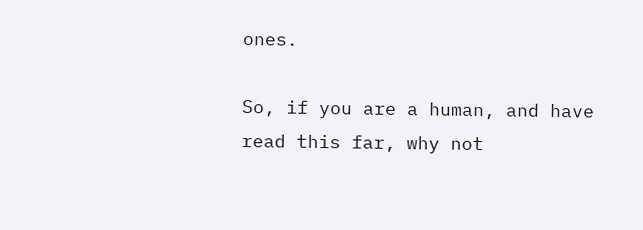ones.

So, if you are a human, and have read this far, why not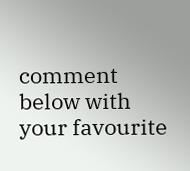comment below with your favourite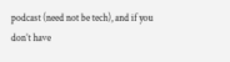podcast (need not be tech), and if you don’t have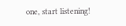one, start listening!